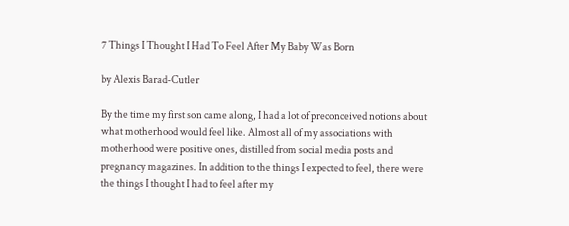7 Things I Thought I Had To Feel After My Baby Was Born

by Alexis Barad-Cutler

By the time my first son came along, I had a lot of preconceived notions about what motherhood would feel like. Almost all of my associations with motherhood were positive ones, distilled from social media posts and pregnancy magazines. In addition to the things I expected to feel, there were the things I thought I had to feel after my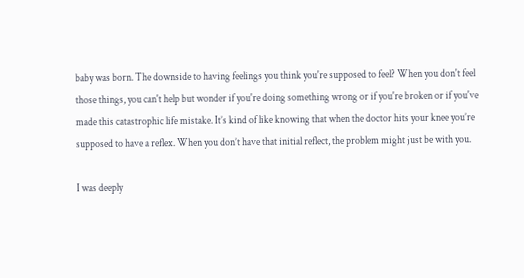baby was born. The downside to having feelings you think you're supposed to feel? When you don't feel those things, you can't help but wonder if you're doing something wrong or if you're broken or if you've made this catastrophic life mistake. It’s kind of like knowing that when the doctor hits your knee you’re supposed to have a reflex. When you don’t have that initial reflect, the problem might just be with you.

I was deeply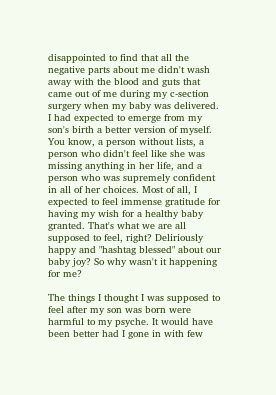disappointed to find that all the negative parts about me didn't wash away with the blood and guts that came out of me during my c-section surgery when my baby was delivered. I had expected to emerge from my son's birth a better version of myself. You know, a person without lists, a person who didn't feel like she was missing anything in her life, and a person who was supremely confident in all of her choices. Most of all, I expected to feel immense gratitude for having my wish for a healthy baby granted. That's what we are all supposed to feel, right? Deliriously happy and "hashtag blessed" about our baby joy? So why wasn't it happening for me?

The things I thought I was supposed to feel after my son was born were harmful to my psyche. It would have been better had I gone in with few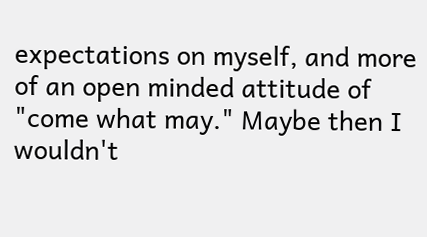expectations on myself, and more of an open minded attitude of "come what may." Maybe then I wouldn't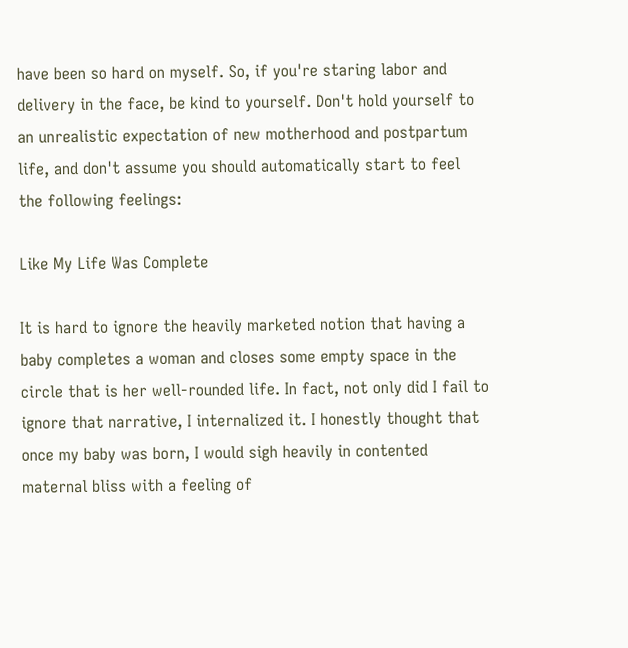have been so hard on myself. So, if you're staring labor and delivery in the face, be kind to yourself. Don't hold yourself to an unrealistic expectation of new motherhood and postpartum life, and don't assume you should automatically start to feel the following feelings:

Like My Life Was Complete

It is hard to ignore the heavily marketed notion that having a baby completes a woman and closes some empty space in the circle that is her well-rounded life. In fact, not only did I fail to ignore that narrative, I internalized it. I honestly thought that once my baby was born, I would sigh heavily in contented maternal bliss with a feeling of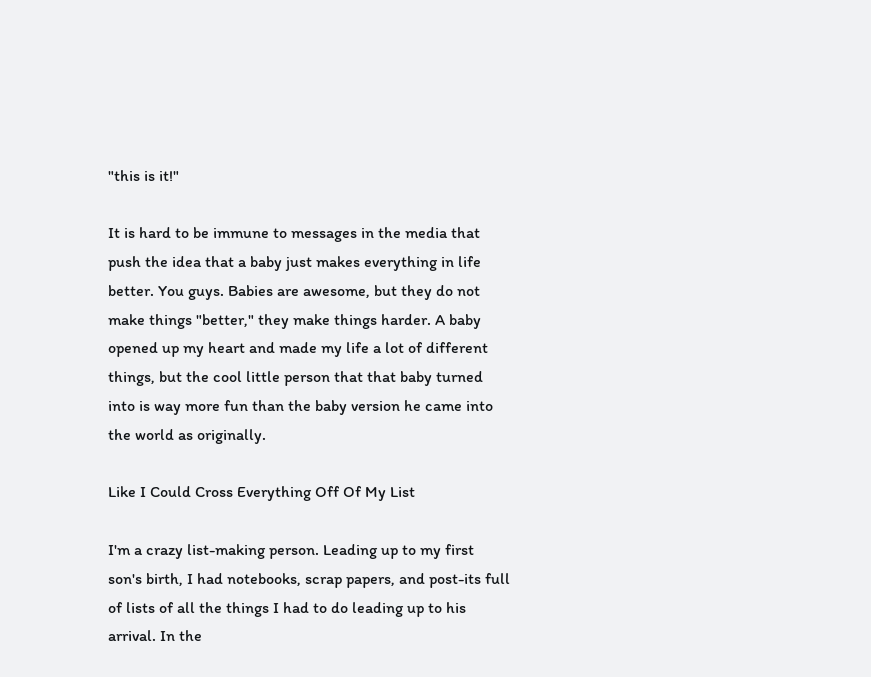"this is it!"

It is hard to be immune to messages in the media that push the idea that a baby just makes everything in life better. You guys. Babies are awesome, but they do not make things "better," they make things harder. A baby opened up my heart and made my life a lot of different things, but the cool little person that that baby turned into is way more fun than the baby version he came into the world as originally.

Like I Could Cross Everything Off Of My List

I'm a crazy list-making person. Leading up to my first son's birth, I had notebooks, scrap papers, and post-its full of lists of all the things I had to do leading up to his arrival. In the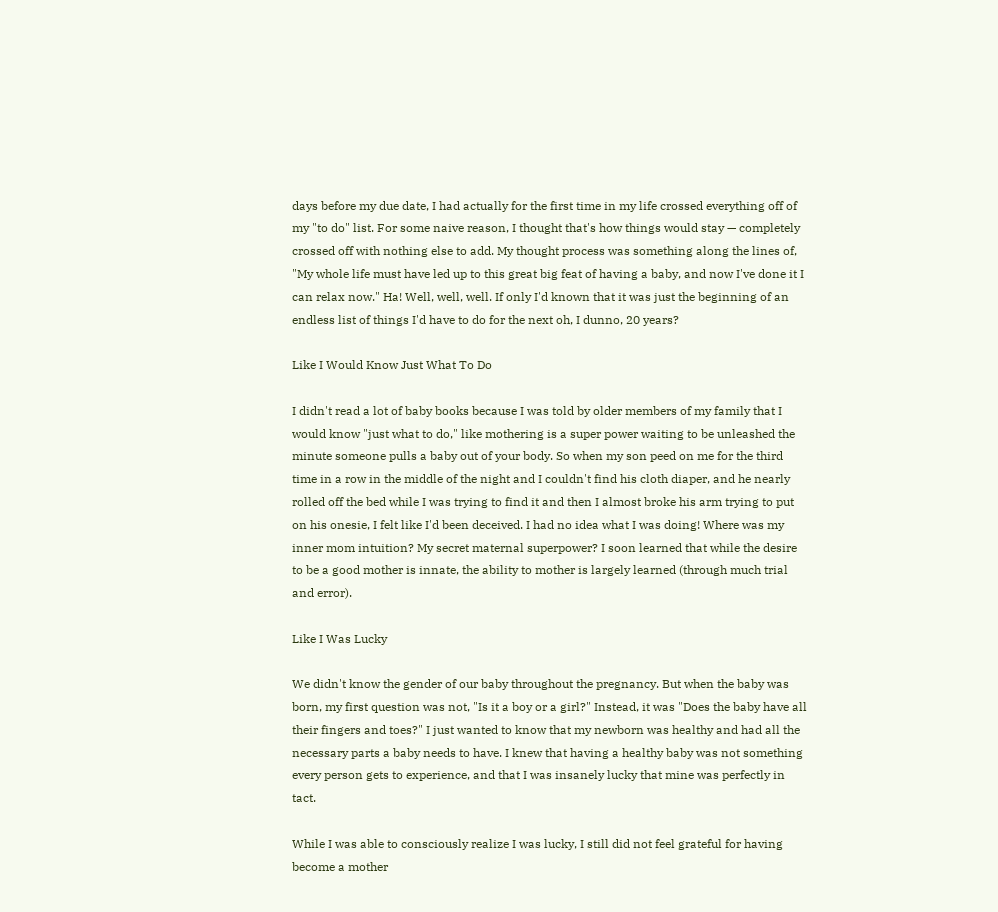days before my due date, I had actually for the first time in my life crossed everything off of my "to do" list. For some naive reason, I thought that's how things would stay — completely crossed off with nothing else to add. My thought process was something along the lines of, "My whole life must have led up to this great big feat of having a baby, and now I've done it I can relax now." Ha! Well, well, well. If only I'd known that it was just the beginning of an endless list of things I'd have to do for the next oh, I dunno, 20 years?

Like I Would Know Just What To Do

I didn't read a lot of baby books because I was told by older members of my family that I would know "just what to do," like mothering is a super power waiting to be unleashed the minute someone pulls a baby out of your body. So when my son peed on me for the third time in a row in the middle of the night and I couldn't find his cloth diaper, and he nearly rolled off the bed while I was trying to find it and then I almost broke his arm trying to put on his onesie, I felt like I'd been deceived. I had no idea what I was doing! Where was my inner mom intuition? My secret maternal superpower? I soon learned that while the desire to be a good mother is innate, the ability to mother is largely learned (through much trial and error).

Like I Was Lucky

We didn't know the gender of our baby throughout the pregnancy. But when the baby was born, my first question was not, "Is it a boy or a girl?" Instead, it was "Does the baby have all their fingers and toes?" I just wanted to know that my newborn was healthy and had all the necessary parts a baby needs to have. I knew that having a healthy baby was not something every person gets to experience, and that I was insanely lucky that mine was perfectly in tact.

While I was able to consciously realize I was lucky, I still did not feel grateful for having become a mother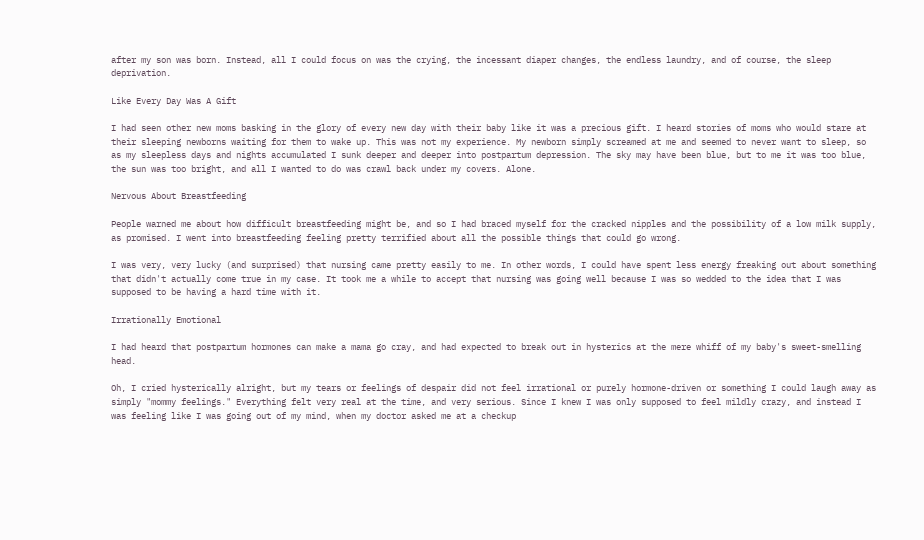after my son was born. Instead, all I could focus on was the crying, the incessant diaper changes, the endless laundry, and of course, the sleep deprivation.

Like Every Day Was A Gift

I had seen other new moms basking in the glory of every new day with their baby like it was a precious gift. I heard stories of moms who would stare at their sleeping newborns waiting for them to wake up. This was not my experience. My newborn simply screamed at me and seemed to never want to sleep, so as my sleepless days and nights accumulated I sunk deeper and deeper into postpartum depression. The sky may have been blue, but to me it was too blue, the sun was too bright, and all I wanted to do was crawl back under my covers. Alone.

Nervous About Breastfeeding

People warned me about how difficult breastfeeding might be, and so I had braced myself for the cracked nipples and the possibility of a low milk supply, as promised. I went into breastfeeding feeling pretty terrified about all the possible things that could go wrong.

I was very, very lucky (and surprised) that nursing came pretty easily to me. In other words, I could have spent less energy freaking out about something that didn't actually come true in my case. It took me a while to accept that nursing was going well because I was so wedded to the idea that I was supposed to be having a hard time with it.

Irrationally Emotional

I had heard that postpartum hormones can make a mama go cray, and had expected to break out in hysterics at the mere whiff of my baby's sweet-smelling head.

Oh, I cried hysterically alright, but my tears or feelings of despair did not feel irrational or purely hormone-driven or something I could laugh away as simply "mommy feelings." Everything felt very real at the time, and very serious. Since I knew I was only supposed to feel mildly crazy, and instead I was feeling like I was going out of my mind, when my doctor asked me at a checkup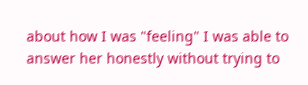about how I was "feeling" I was able to answer her honestly without trying to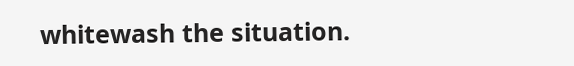whitewash the situation.